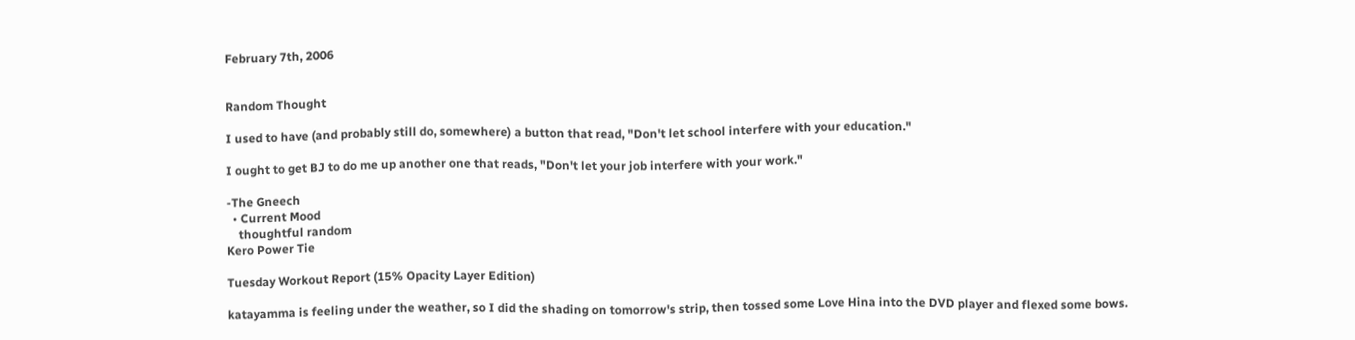February 7th, 2006


Random Thought

I used to have (and probably still do, somewhere) a button that read, "Don't let school interfere with your education."

I ought to get BJ to do me up another one that reads, "Don't let your job interfere with your work."

-The Gneech
  • Current Mood
    thoughtful random
Kero Power Tie

Tuesday Workout Report (15% Opacity Layer Edition)

katayamma is feeling under the weather, so I did the shading on tomorrow's strip, then tossed some Love Hina into the DVD player and flexed some bows.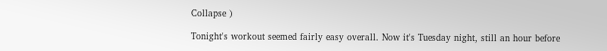Collapse )

Tonight's workout seemed fairly easy overall. Now it's Tuesday night, still an hour before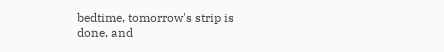bedtime, tomorrow's strip is done, and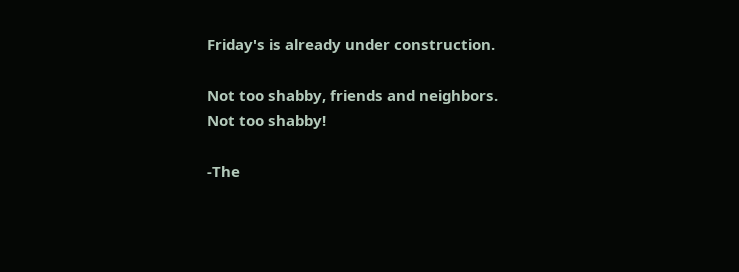Friday's is already under construction.

Not too shabby, friends and neighbors. Not too shabby!

-The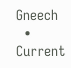Gneech
  • Current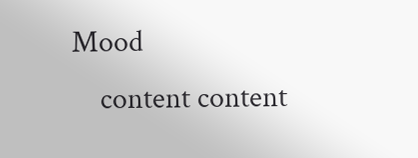Mood
    content content